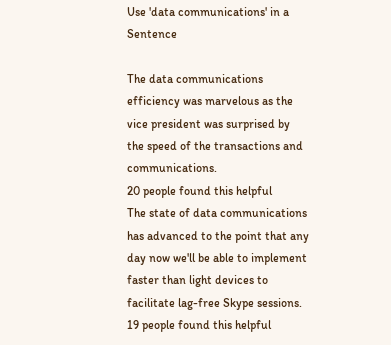Use 'data communications' in a Sentence

The data communications efficiency was marvelous as the vice president was surprised by the speed of the transactions and communications.
20 people found this helpful
The state of data communications has advanced to the point that any day now we'll be able to implement faster than light devices to facilitate lag-free Skype sessions.
19 people found this helpful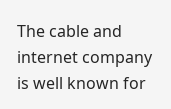The cable and internet company is well known for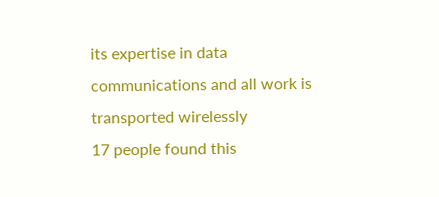its expertise in data communications and all work is transported wirelessly
17 people found this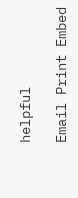helpful

Email Print Embed